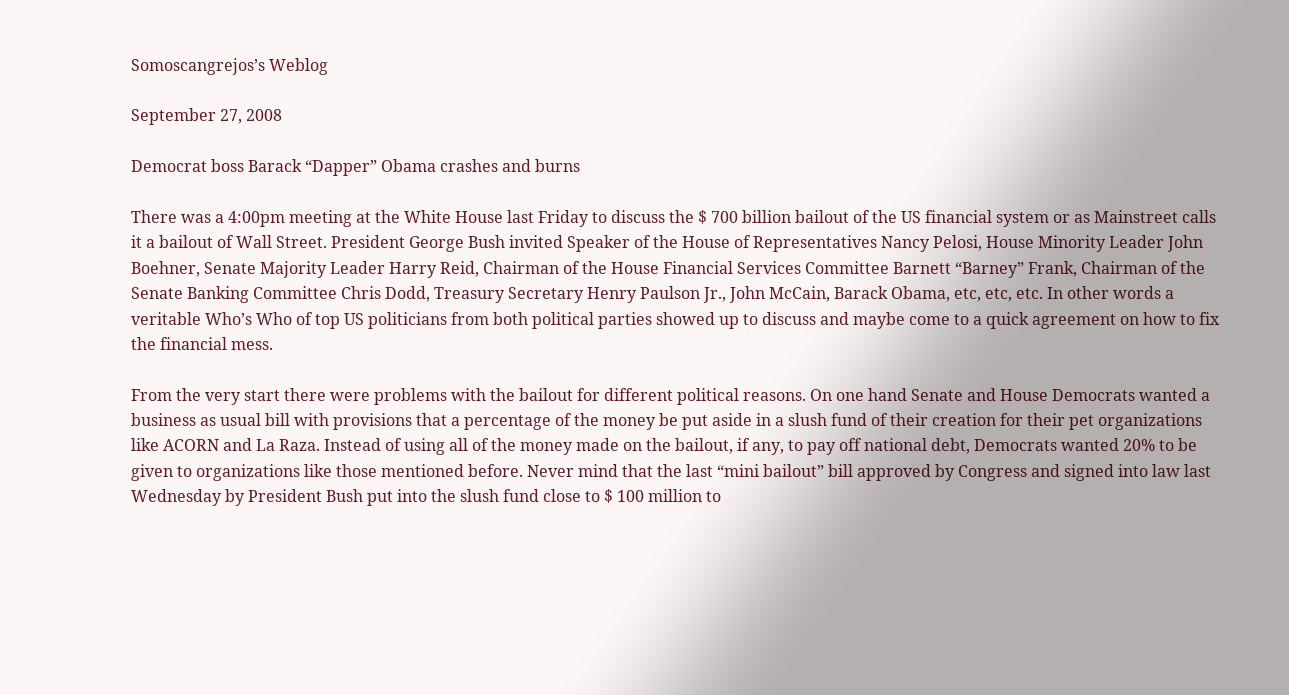Somoscangrejos’s Weblog

September 27, 2008

Democrat boss Barack “Dapper” Obama crashes and burns

There was a 4:00pm meeting at the White House last Friday to discuss the $ 700 billion bailout of the US financial system or as Mainstreet calls it a bailout of Wall Street. President George Bush invited Speaker of the House of Representatives Nancy Pelosi, House Minority Leader John Boehner, Senate Majority Leader Harry Reid, Chairman of the House Financial Services Committee Barnett “Barney” Frank, Chairman of the Senate Banking Committee Chris Dodd, Treasury Secretary Henry Paulson Jr., John McCain, Barack Obama, etc, etc, etc. In other words a veritable Who’s Who of top US politicians from both political parties showed up to discuss and maybe come to a quick agreement on how to fix the financial mess.

From the very start there were problems with the bailout for different political reasons. On one hand Senate and House Democrats wanted a business as usual bill with provisions that a percentage of the money be put aside in a slush fund of their creation for their pet organizations like ACORN and La Raza. Instead of using all of the money made on the bailout, if any, to pay off national debt, Democrats wanted 20% to be given to organizations like those mentioned before. Never mind that the last “mini bailout” bill approved by Congress and signed into law last Wednesday by President Bush put into the slush fund close to $ 100 million to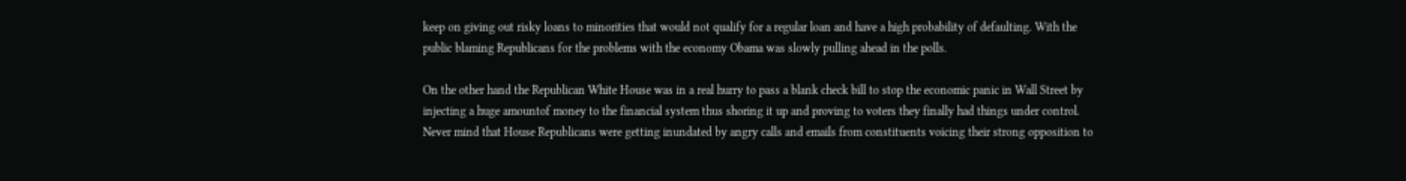keep on giving out risky loans to minorities that would not qualify for a regular loan and have a high probability of defaulting. With the public blaming Republicans for the problems with the economy Obama was slowly pulling ahead in the polls.

On the other hand the Republican White House was in a real hurry to pass a blank check bill to stop the economic panic in Wall Street by injecting a huge amountof money to the financial system thus shoring it up and proving to voters they finally had things under control. Never mind that House Republicans were getting inundated by angry calls and emails from constituents voicing their strong opposition to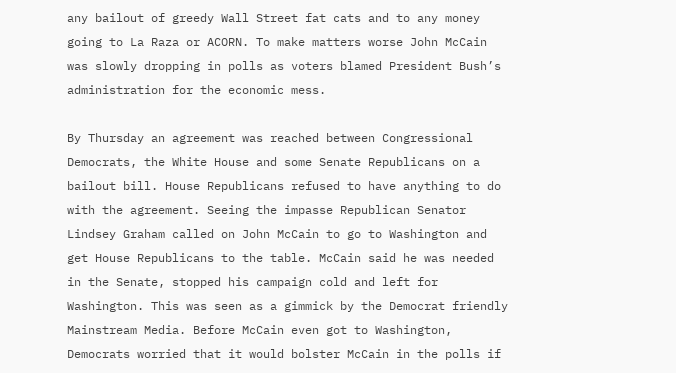any bailout of greedy Wall Street fat cats and to any money going to La Raza or ACORN. To make matters worse John McCain was slowly dropping in polls as voters blamed President Bush’s administration for the economic mess.

By Thursday an agreement was reached between Congressional Democrats, the White House and some Senate Republicans on a bailout bill. House Republicans refused to have anything to do with the agreement. Seeing the impasse Republican Senator Lindsey Graham called on John McCain to go to Washington and get House Republicans to the table. McCain said he was needed in the Senate, stopped his campaign cold and left for Washington. This was seen as a gimmick by the Democrat friendly Mainstream Media. Before McCain even got to Washington, Democrats worried that it would bolster McCain in the polls if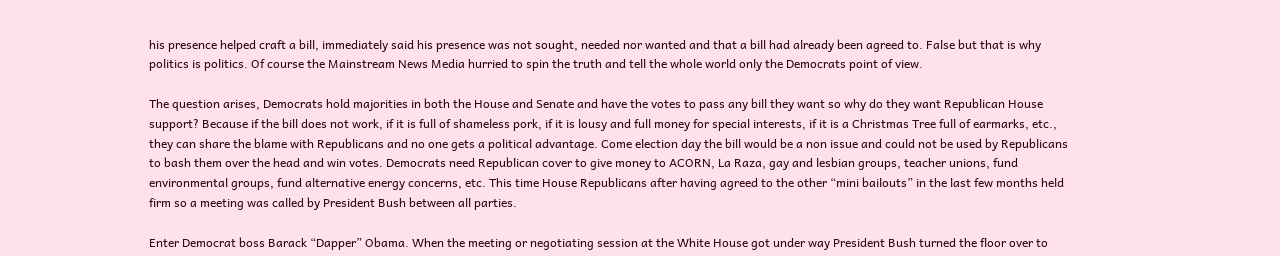his presence helped craft a bill, immediately said his presence was not sought, needed nor wanted and that a bill had already been agreed to. False but that is why politics is politics. Of course the Mainstream News Media hurried to spin the truth and tell the whole world only the Democrats point of view.

The question arises, Democrats hold majorities in both the House and Senate and have the votes to pass any bill they want so why do they want Republican House support? Because if the bill does not work, if it is full of shameless pork, if it is lousy and full money for special interests, if it is a Christmas Tree full of earmarks, etc., they can share the blame with Republicans and no one gets a political advantage. Come election day the bill would be a non issue and could not be used by Republicans to bash them over the head and win votes. Democrats need Republican cover to give money to ACORN, La Raza, gay and lesbian groups, teacher unions, fund environmental groups, fund alternative energy concerns, etc. This time House Republicans after having agreed to the other “mini bailouts” in the last few months held firm so a meeting was called by President Bush between all parties.

Enter Democrat boss Barack “Dapper” Obama. When the meeting or negotiating session at the White House got under way President Bush turned the floor over to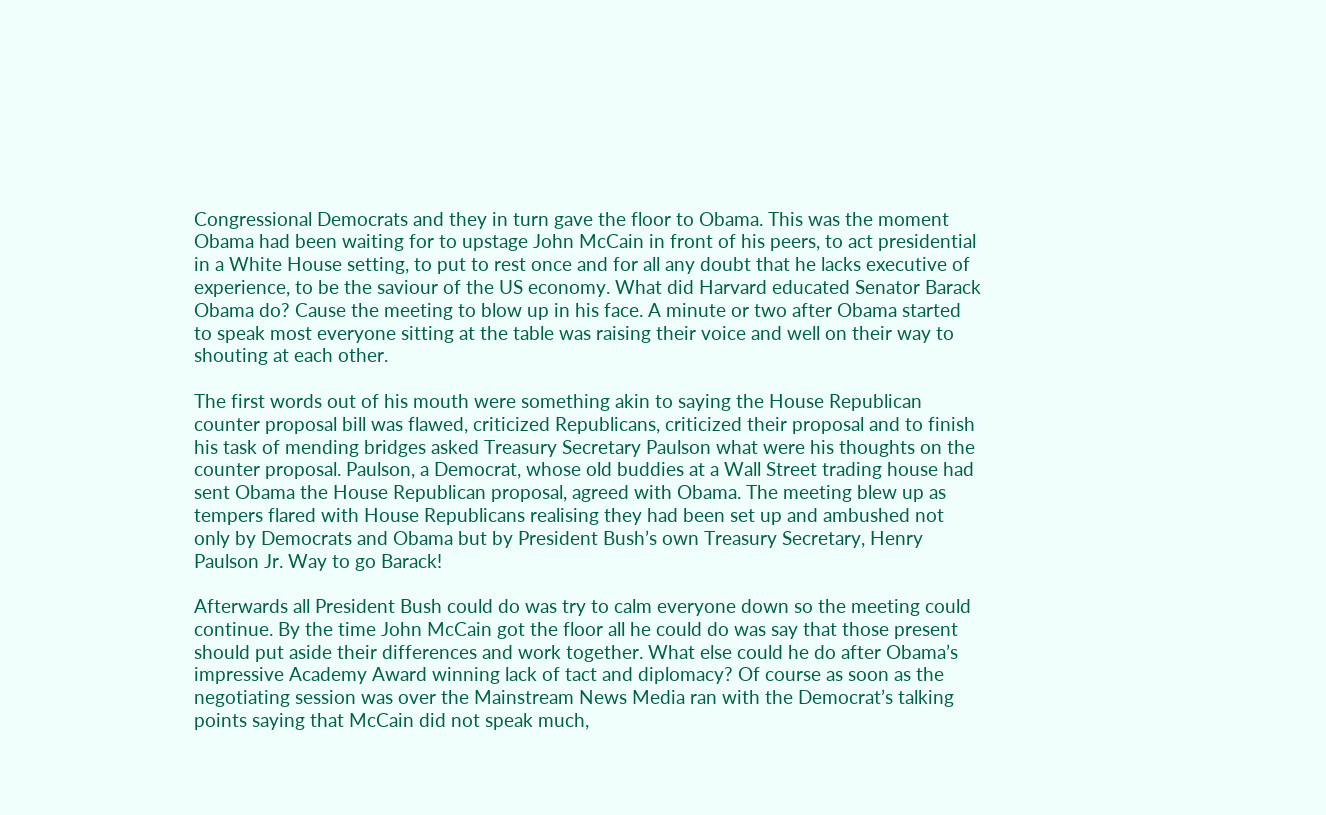Congressional Democrats and they in turn gave the floor to Obama. This was the moment Obama had been waiting for to upstage John McCain in front of his peers, to act presidential in a White House setting, to put to rest once and for all any doubt that he lacks executive of experience, to be the saviour of the US economy. What did Harvard educated Senator Barack Obama do? Cause the meeting to blow up in his face. A minute or two after Obama started to speak most everyone sitting at the table was raising their voice and well on their way to shouting at each other.

The first words out of his mouth were something akin to saying the House Republican counter proposal bill was flawed, criticized Republicans, criticized their proposal and to finish his task of mending bridges asked Treasury Secretary Paulson what were his thoughts on the counter proposal. Paulson, a Democrat, whose old buddies at a Wall Street trading house had sent Obama the House Republican proposal, agreed with Obama. The meeting blew up as tempers flared with House Republicans realising they had been set up and ambushed not only by Democrats and Obama but by President Bush’s own Treasury Secretary, Henry Paulson Jr. Way to go Barack!

Afterwards all President Bush could do was try to calm everyone down so the meeting could continue. By the time John McCain got the floor all he could do was say that those present should put aside their differences and work together. What else could he do after Obama’s impressive Academy Award winning lack of tact and diplomacy? Of course as soon as the negotiating session was over the Mainstream News Media ran with the Democrat’s talking points saying that McCain did not speak much,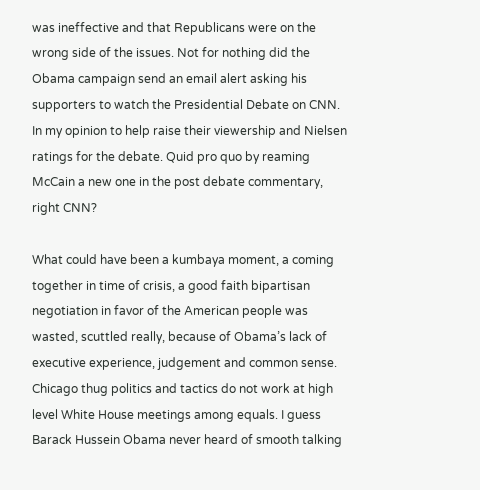was ineffective and that Republicans were on the wrong side of the issues. Not for nothing did the Obama campaign send an email alert asking his supporters to watch the Presidential Debate on CNN. In my opinion to help raise their viewership and Nielsen ratings for the debate. Quid pro quo by reaming McCain a new one in the post debate commentary, right CNN?

What could have been a kumbaya moment, a coming together in time of crisis, a good faith bipartisan negotiation in favor of the American people was wasted, scuttled really, because of Obama’s lack of executive experience, judgement and common sense. Chicago thug politics and tactics do not work at high level White House meetings among equals. I guess Barack Hussein Obama never heard of smooth talking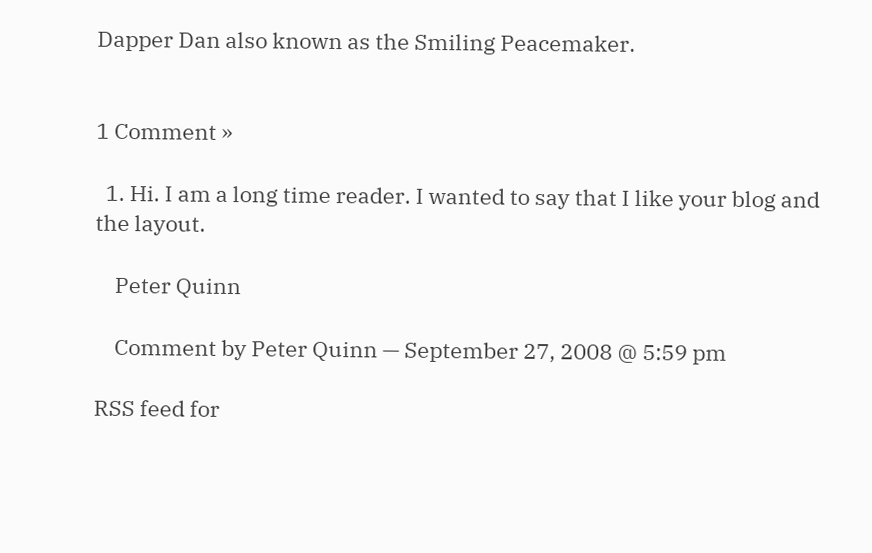Dapper Dan also known as the Smiling Peacemaker.


1 Comment »

  1. Hi. I am a long time reader. I wanted to say that I like your blog and the layout.

    Peter Quinn

    Comment by Peter Quinn — September 27, 2008 @ 5:59 pm

RSS feed for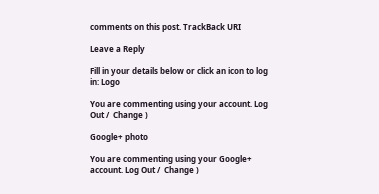comments on this post. TrackBack URI

Leave a Reply

Fill in your details below or click an icon to log in: Logo

You are commenting using your account. Log Out /  Change )

Google+ photo

You are commenting using your Google+ account. Log Out /  Change )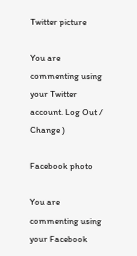Twitter picture

You are commenting using your Twitter account. Log Out /  Change )

Facebook photo

You are commenting using your Facebook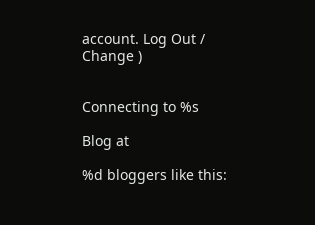account. Log Out /  Change )


Connecting to %s

Blog at

%d bloggers like this: